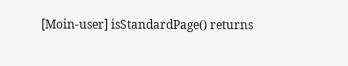[Moin-user] isStandardPage() returns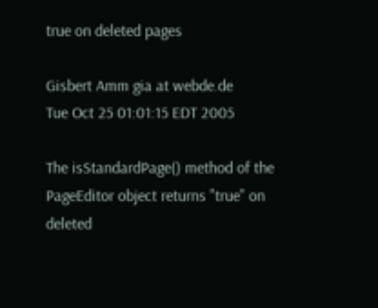true on deleted pages

Gisbert Amm gia at webde.de
Tue Oct 25 01:01:15 EDT 2005

The isStandardPage() method of the PageEditor object returns "true" on
deleted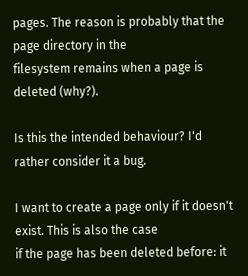pages. The reason is probably that the page directory in the
filesystem remains when a page is deleted (why?).

Is this the intended behaviour? I'd rather consider it a bug.

I want to create a page only if it doesn't exist. This is also the case
if the page has been deleted before: it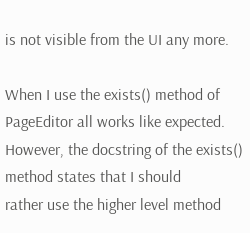is not visible from the UI any more.

When I use the exists() method of PageEditor all works like expected.
However, the docstring of the exists() method states that I should
rather use the higher level method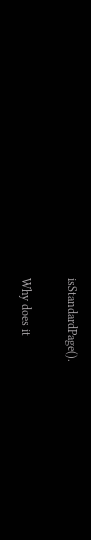isStandardPage().

Why does it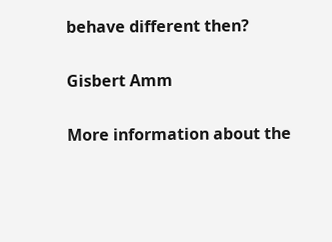behave different then?

Gisbert Amm

More information about the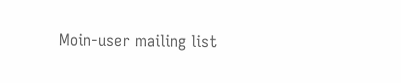Moin-user mailing list